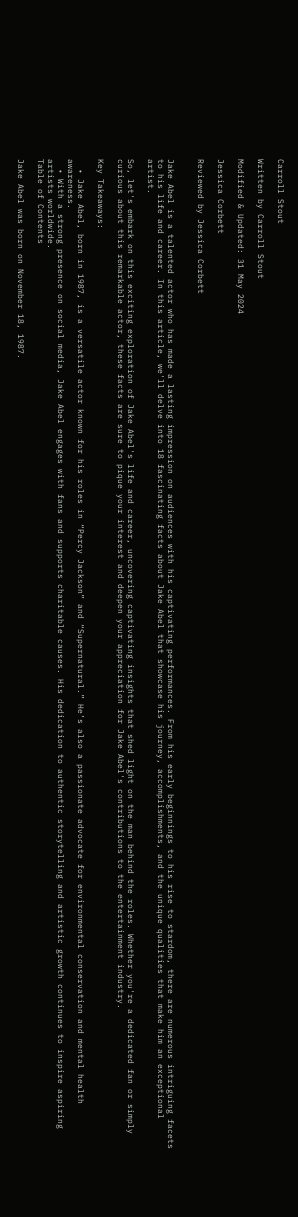Carroll Stout

Written by Carroll Stout

Modified & Updated: 31 May 2024

Jessica Corbett

Reviewed by Jessica Corbett


Jake Abel is a talented actor who has made a lasting impression on audiences with his captivating performances. From his early beginnings to his rise to stardom, there are numerous intriguing facets to his life and career. In this article, we'll delve into 18 fascinating facts about Jake Abel that showcase his journey, accomplishments, and the unique qualities that make him an exceptional artist.

So, let's embark on this exciting exploration of Jake Abel's life and career, uncovering captivating insights that shed light on the man behind the roles. Whether you're a dedicated fan or simply curious about this remarkable actor, these facts are sure to pique your interest and deepen your appreciation for Jake Abel's contributions to the entertainment industry.

Key Takeaways:

  • Jake Abel, born in 1987, is a versatile actor known for his roles in “Percy Jackson” and “Supernatural.” He’s also a passionate advocate for environmental conservation and mental health awareness.
  • With a strong presence on social media, Jake Abel engages with fans and supports charitable causes. His dedication to authentic storytelling and artistic growth continues to inspire aspiring artists worldwide.
Table of Contents

Jake Abel was born on November 18, 1987.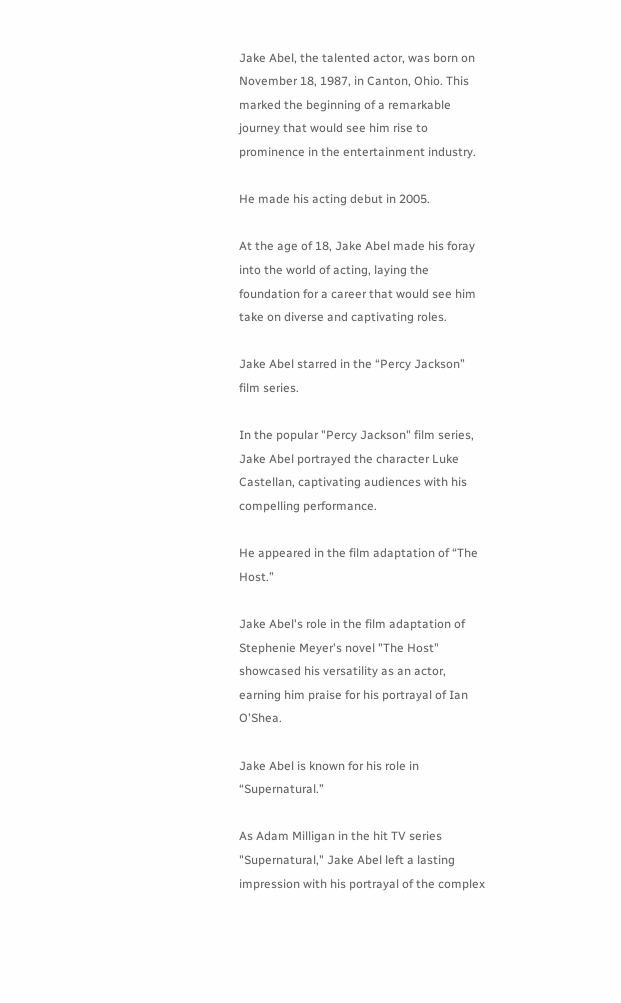Jake Abel, the talented actor, was born on November 18, 1987, in Canton, Ohio. This marked the beginning of a remarkable journey that would see him rise to prominence in the entertainment industry.

He made his acting debut in 2005.

At the age of 18, Jake Abel made his foray into the world of acting, laying the foundation for a career that would see him take on diverse and captivating roles.

Jake Abel starred in the “Percy Jackson” film series.

In the popular "Percy Jackson" film series, Jake Abel portrayed the character Luke Castellan, captivating audiences with his compelling performance.

He appeared in the film adaptation of “The Host.”

Jake Abel's role in the film adaptation of Stephenie Meyer's novel "The Host" showcased his versatility as an actor, earning him praise for his portrayal of Ian O'Shea.

Jake Abel is known for his role in “Supernatural.”

As Adam Milligan in the hit TV series "Supernatural," Jake Abel left a lasting impression with his portrayal of the complex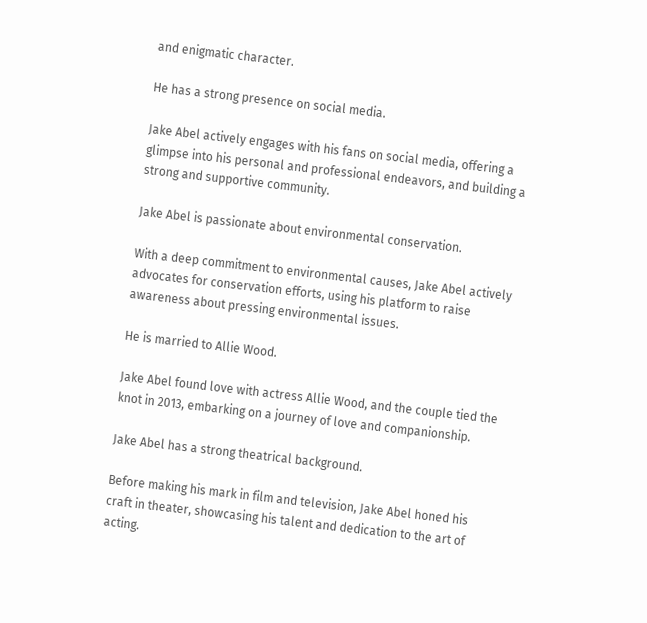and enigmatic character.

He has a strong presence on social media.

Jake Abel actively engages with his fans on social media, offering a glimpse into his personal and professional endeavors, and building a strong and supportive community.

Jake Abel is passionate about environmental conservation.

With a deep commitment to environmental causes, Jake Abel actively advocates for conservation efforts, using his platform to raise awareness about pressing environmental issues.

He is married to Allie Wood.

Jake Abel found love with actress Allie Wood, and the couple tied the knot in 2013, embarking on a journey of love and companionship.

Jake Abel has a strong theatrical background.

Before making his mark in film and television, Jake Abel honed his craft in theater, showcasing his talent and dedication to the art of acting.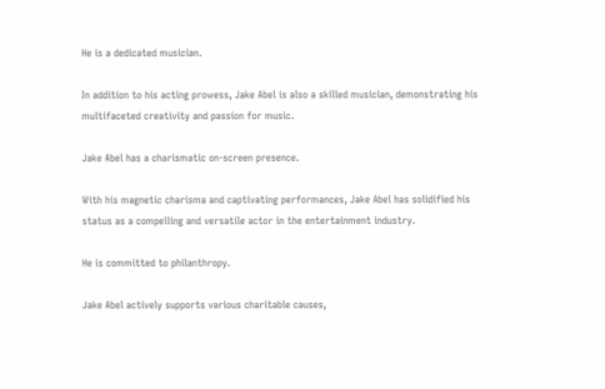He is a dedicated musician.

In addition to his acting prowess, Jake Abel is also a skilled musician, demonstrating his multifaceted creativity and passion for music.

Jake Abel has a charismatic on-screen presence.

With his magnetic charisma and captivating performances, Jake Abel has solidified his status as a compelling and versatile actor in the entertainment industry.

He is committed to philanthropy.

Jake Abel actively supports various charitable causes,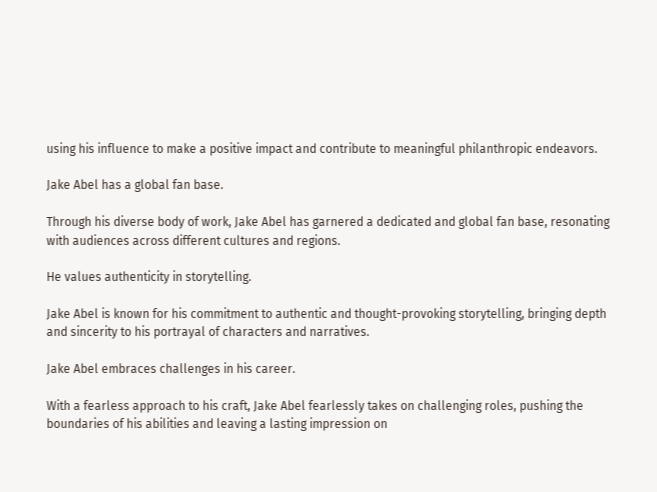using his influence to make a positive impact and contribute to meaningful philanthropic endeavors.

Jake Abel has a global fan base.

Through his diverse body of work, Jake Abel has garnered a dedicated and global fan base, resonating with audiences across different cultures and regions.

He values authenticity in storytelling.

Jake Abel is known for his commitment to authentic and thought-provoking storytelling, bringing depth and sincerity to his portrayal of characters and narratives.

Jake Abel embraces challenges in his career.

With a fearless approach to his craft, Jake Abel fearlessly takes on challenging roles, pushing the boundaries of his abilities and leaving a lasting impression on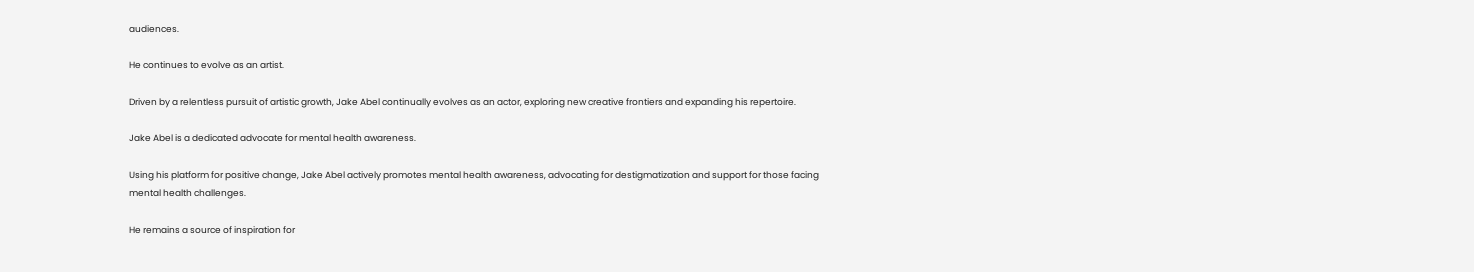audiences.

He continues to evolve as an artist.

Driven by a relentless pursuit of artistic growth, Jake Abel continually evolves as an actor, exploring new creative frontiers and expanding his repertoire.

Jake Abel is a dedicated advocate for mental health awareness.

Using his platform for positive change, Jake Abel actively promotes mental health awareness, advocating for destigmatization and support for those facing mental health challenges.

He remains a source of inspiration for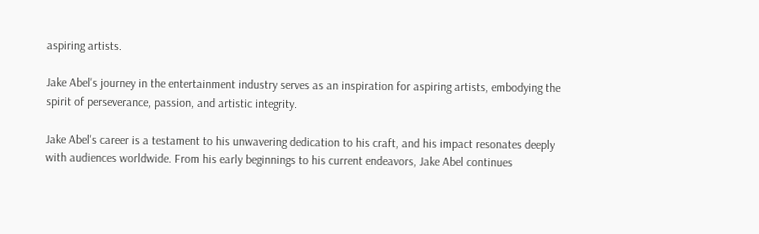aspiring artists.

Jake Abel's journey in the entertainment industry serves as an inspiration for aspiring artists, embodying the spirit of perseverance, passion, and artistic integrity.

Jake Abel's career is a testament to his unwavering dedication to his craft, and his impact resonates deeply with audiences worldwide. From his early beginnings to his current endeavors, Jake Abel continues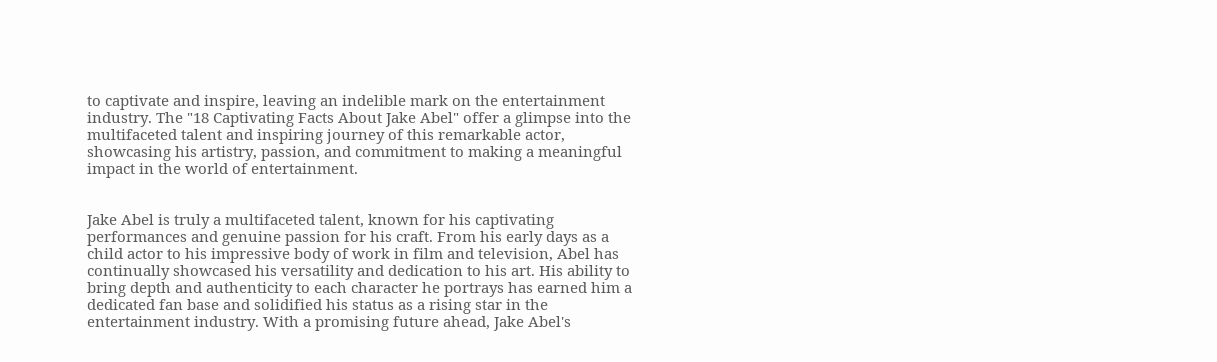to captivate and inspire, leaving an indelible mark on the entertainment industry. The "18 Captivating Facts About Jake Abel" offer a glimpse into the multifaceted talent and inspiring journey of this remarkable actor, showcasing his artistry, passion, and commitment to making a meaningful impact in the world of entertainment.


Jake Abel is truly a multifaceted talent, known for his captivating performances and genuine passion for his craft. From his early days as a child actor to his impressive body of work in film and television, Abel has continually showcased his versatility and dedication to his art. His ability to bring depth and authenticity to each character he portrays has earned him a dedicated fan base and solidified his status as a rising star in the entertainment industry. With a promising future ahead, Jake Abel's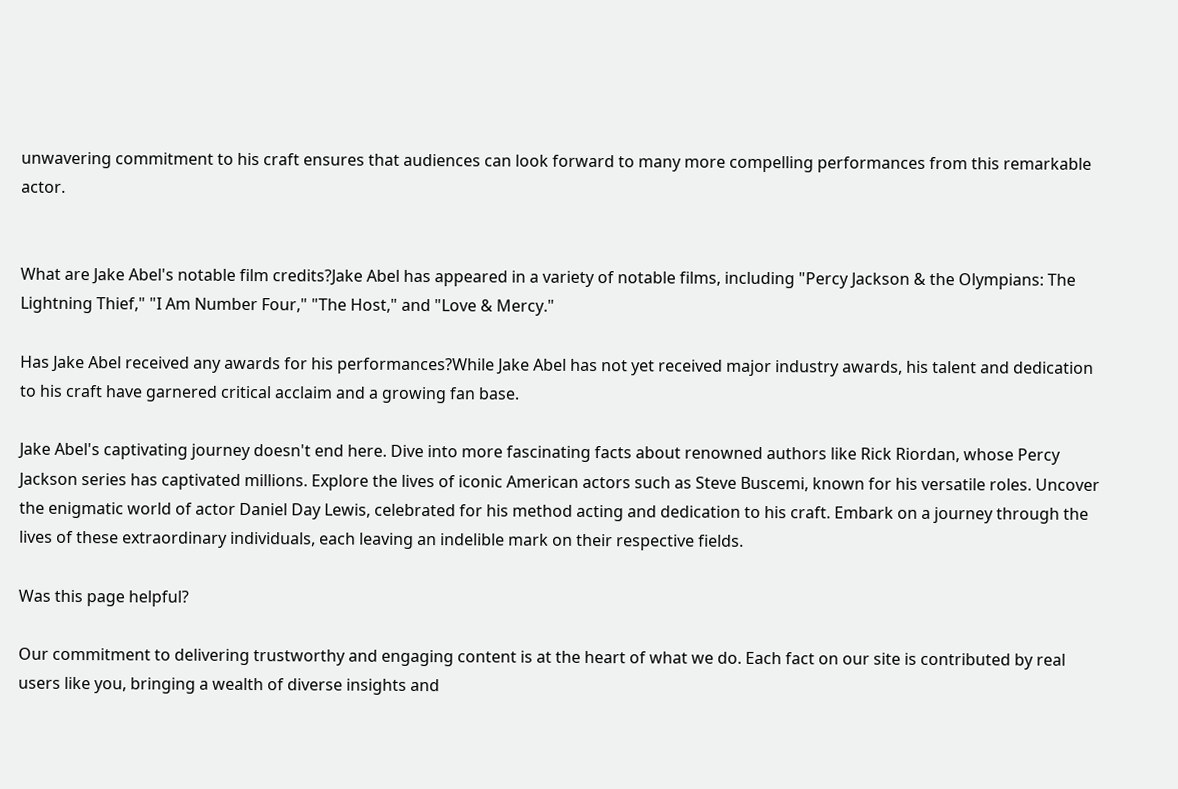unwavering commitment to his craft ensures that audiences can look forward to many more compelling performances from this remarkable actor.


What are Jake Abel's notable film credits?Jake Abel has appeared in a variety of notable films, including "Percy Jackson & the Olympians: The Lightning Thief," "I Am Number Four," "The Host," and "Love & Mercy."

Has Jake Abel received any awards for his performances?While Jake Abel has not yet received major industry awards, his talent and dedication to his craft have garnered critical acclaim and a growing fan base.

Jake Abel's captivating journey doesn't end here. Dive into more fascinating facts about renowned authors like Rick Riordan, whose Percy Jackson series has captivated millions. Explore the lives of iconic American actors such as Steve Buscemi, known for his versatile roles. Uncover the enigmatic world of actor Daniel Day Lewis, celebrated for his method acting and dedication to his craft. Embark on a journey through the lives of these extraordinary individuals, each leaving an indelible mark on their respective fields.

Was this page helpful?

Our commitment to delivering trustworthy and engaging content is at the heart of what we do. Each fact on our site is contributed by real users like you, bringing a wealth of diverse insights and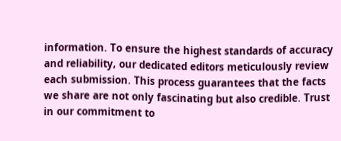information. To ensure the highest standards of accuracy and reliability, our dedicated editors meticulously review each submission. This process guarantees that the facts we share are not only fascinating but also credible. Trust in our commitment to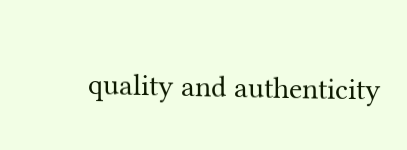quality and authenticity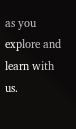as you explore and learn with us.